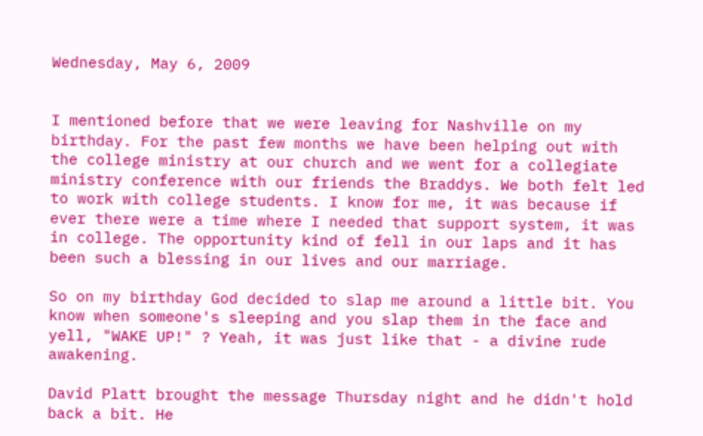Wednesday, May 6, 2009


I mentioned before that we were leaving for Nashville on my birthday. For the past few months we have been helping out with the college ministry at our church and we went for a collegiate ministry conference with our friends the Braddys. We both felt led to work with college students. I know for me, it was because if ever there were a time where I needed that support system, it was in college. The opportunity kind of fell in our laps and it has been such a blessing in our lives and our marriage.

So on my birthday God decided to slap me around a little bit. You know when someone's sleeping and you slap them in the face and yell, "WAKE UP!" ? Yeah, it was just like that - a divine rude awakening.

David Platt brought the message Thursday night and he didn't hold back a bit. He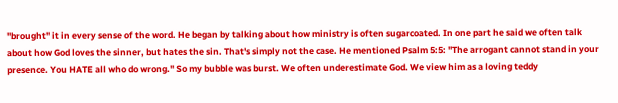"brought" it in every sense of the word. He began by talking about how ministry is often sugarcoated. In one part he said we often talk about how God loves the sinner, but hates the sin. That's simply not the case. He mentioned Psalm 5:5: "The arrogant cannot stand in your presence. You HATE all who do wrong." So my bubble was burst. We often underestimate God. We view him as a loving teddy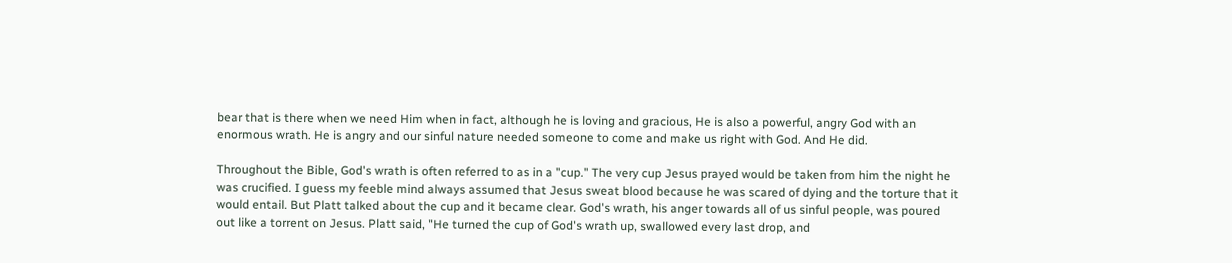bear that is there when we need Him when in fact, although he is loving and gracious, He is also a powerful, angry God with an enormous wrath. He is angry and our sinful nature needed someone to come and make us right with God. And He did.

Throughout the Bible, God's wrath is often referred to as in a "cup." The very cup Jesus prayed would be taken from him the night he was crucified. I guess my feeble mind always assumed that Jesus sweat blood because he was scared of dying and the torture that it would entail. But Platt talked about the cup and it became clear. God's wrath, his anger towards all of us sinful people, was poured out like a torrent on Jesus. Platt said, "He turned the cup of God's wrath up, swallowed every last drop, and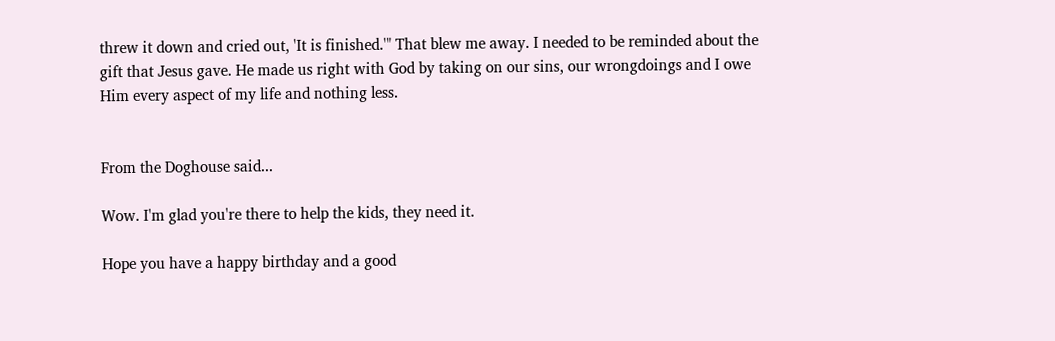threw it down and cried out, 'It is finished.'" That blew me away. I needed to be reminded about the gift that Jesus gave. He made us right with God by taking on our sins, our wrongdoings and I owe Him every aspect of my life and nothing less.


From the Doghouse said...

Wow. I'm glad you're there to help the kids, they need it.

Hope you have a happy birthday and a good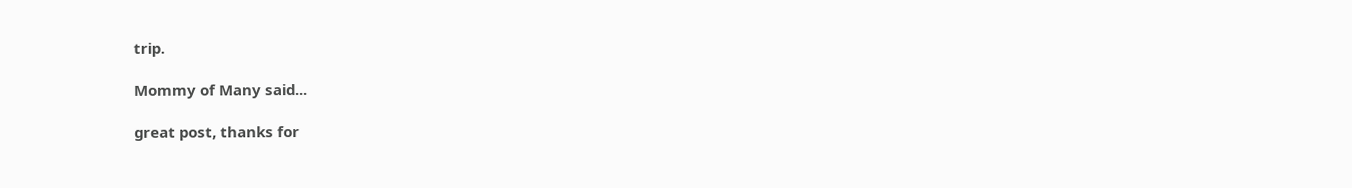trip.

Mommy of Many said...

great post, thanks for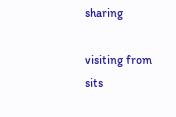sharing

visiting from sits